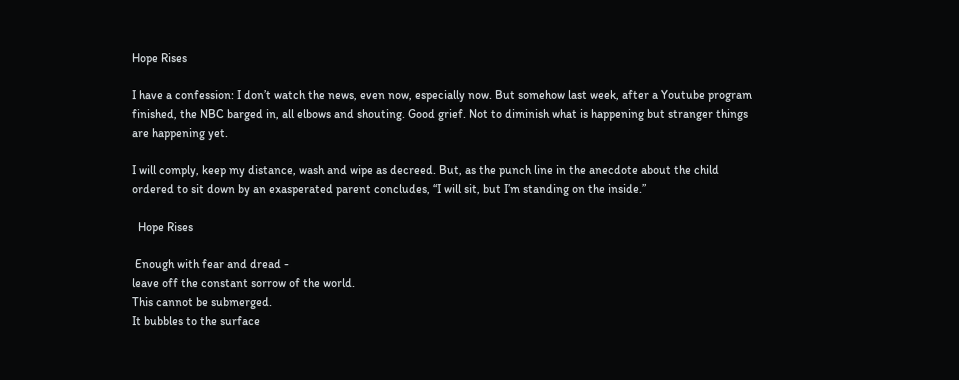Hope Rises

I have a confession: I don’t watch the news, even now, especially now. But somehow last week, after a Youtube program finished, the NBC barged in, all elbows and shouting. Good grief. Not to diminish what is happening but stranger things are happening yet.

I will comply, keep my distance, wash and wipe as decreed. But, as the punch line in the anecdote about the child ordered to sit down by an exasperated parent concludes, “I will sit, but I’m standing on the inside.”

  Hope Rises

 Enough with fear and dread -
leave off the constant sorrow of the world.
This cannot be submerged.
It bubbles to the surface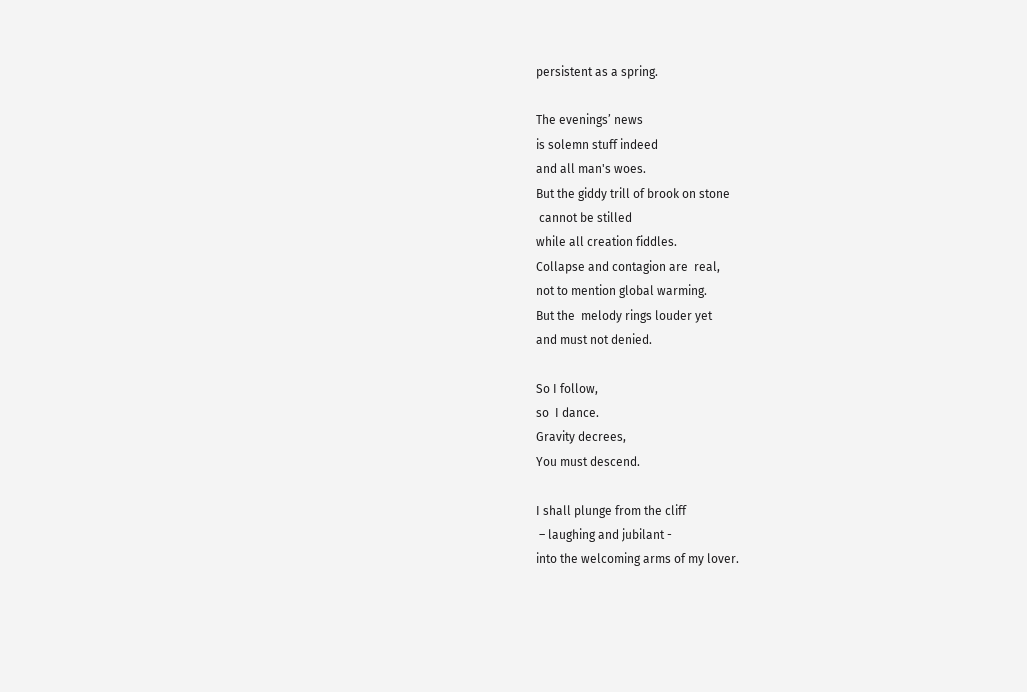persistent as a spring.

The evenings’ news
is solemn stuff indeed
and all man's woes.
But the giddy trill of brook on stone
 cannot be stilled
while all creation fiddles.
Collapse and contagion are  real,
not to mention global warming.
But the  melody rings louder yet
and must not denied.

So I follow,
so  I dance.
Gravity decrees,
You must descend.

I shall plunge from the cliff
 – laughing and jubilant -
into the welcoming arms of my lover.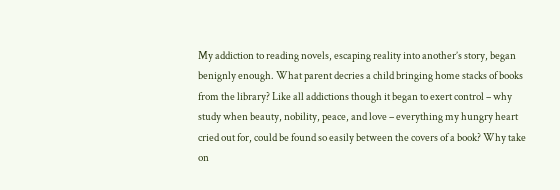My addiction to reading novels, escaping reality into another’s story, began benignly enough. What parent decries a child bringing home stacks of books from the library? Like all addictions though it began to exert control – why study when beauty, nobility, peace, and love – everything my hungry heart cried out for, could be found so easily between the covers of a book? Why take on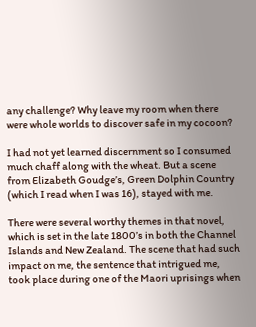any challenge? Why leave my room when there were whole worlds to discover safe in my cocoon?

I had not yet learned discernment so I consumed much chaff along with the wheat. But a scene from Elizabeth Goudge’s, Green Dolphin Country (which I read when I was 16), stayed with me.

There were several worthy themes in that novel, which is set in the late 1800’s in both the Channel Islands and New Zealand. The scene that had such impact on me, the sentence that intrigued me, took place during one of the Maori uprisings when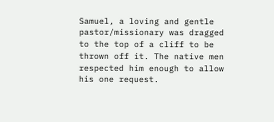Samuel, a loving and gentle pastor/missionary was dragged to the top of a cliff to be thrown off it. The native men respected him enough to allow his one request.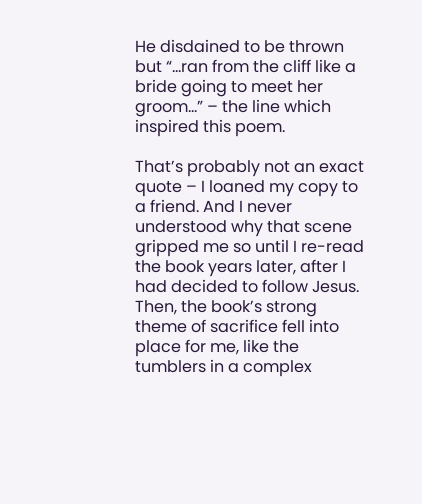He disdained to be thrown but “…ran from the cliff like a bride going to meet her groom…” – the line which inspired this poem.

That’s probably not an exact quote – I loaned my copy to a friend. And I never understood why that scene gripped me so until I re-read the book years later, after I had decided to follow Jesus. Then, the book’s strong theme of sacrifice fell into place for me, like the tumblers in a complex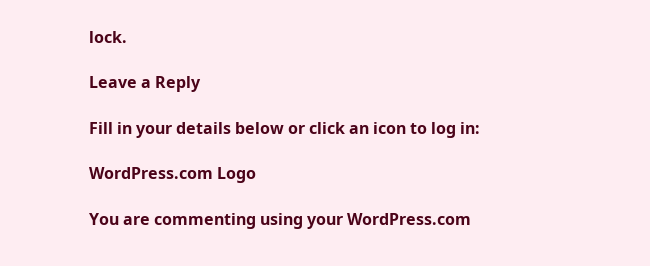lock.

Leave a Reply

Fill in your details below or click an icon to log in:

WordPress.com Logo

You are commenting using your WordPress.com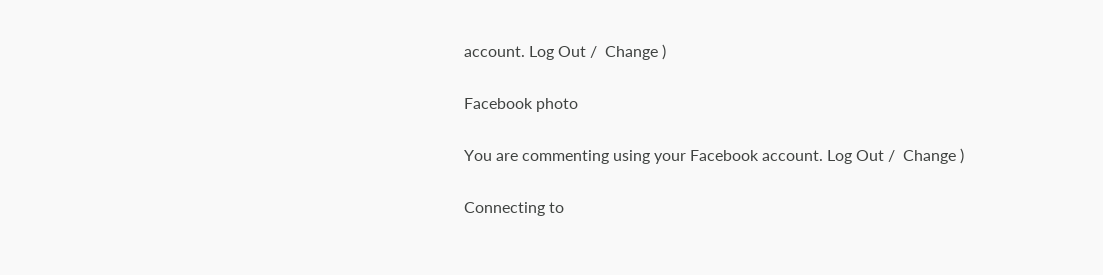account. Log Out /  Change )

Facebook photo

You are commenting using your Facebook account. Log Out /  Change )

Connecting to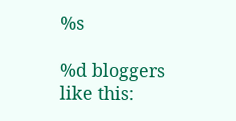%s

%d bloggers like this: